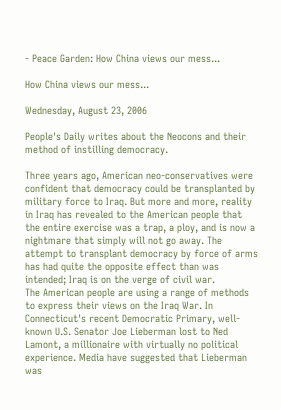- Peace Garden: How China views our mess...

How China views our mess...

Wednesday, August 23, 2006

People's Daily writes about the Neocons and their method of instilling democracy.

Three years ago, American neo-conservatives were confident that democracy could be transplanted by military force to Iraq. But more and more, reality in Iraq has revealed to the American people that the entire exercise was a trap, a ploy, and is now a nightmare that simply will not go away. The attempt to transplant democracy by force of arms has had quite the opposite effect than was intended; Iraq is on the verge of civil war.
The American people are using a range of methods to express their views on the Iraq War. In Connecticut's recent Democratic Primary, well-known U.S. Senator Joe Lieberman lost to Ned Lamont, a millionaire with virtually no political experience. Media have suggested that Lieberman was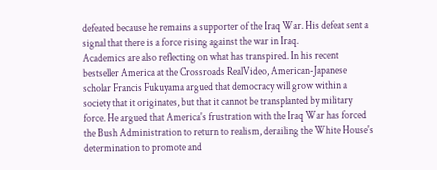defeated because he remains a supporter of the Iraq War. His defeat sent a signal that there is a force rising against the war in Iraq.
Academics are also reflecting on what has transpired. In his recent bestseller America at the Crossroads RealVideo, American-Japanese scholar Francis Fukuyama argued that democracy will grow within a society that it originates, but that it cannot be transplanted by military force. He argued that America's frustration with the Iraq War has forced the Bush Administration to return to realism, derailing the White House's determination to promote and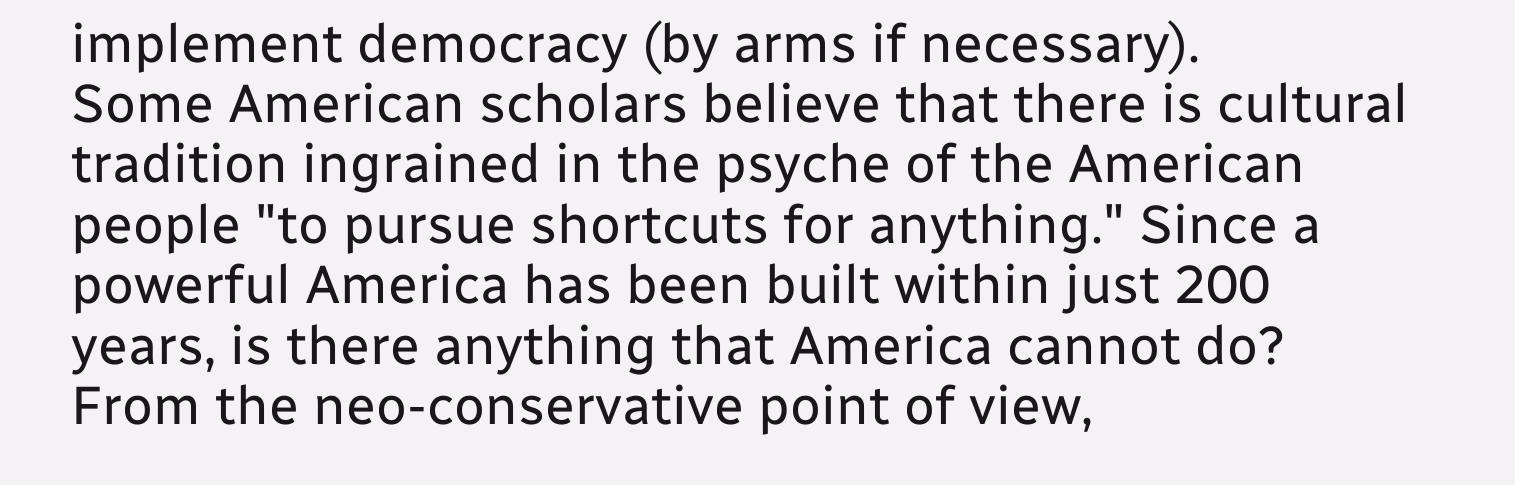implement democracy (by arms if necessary).
Some American scholars believe that there is cultural tradition ingrained in the psyche of the American people "to pursue shortcuts for anything." Since a powerful America has been built within just 200 years, is there anything that America cannot do? From the neo-conservative point of view,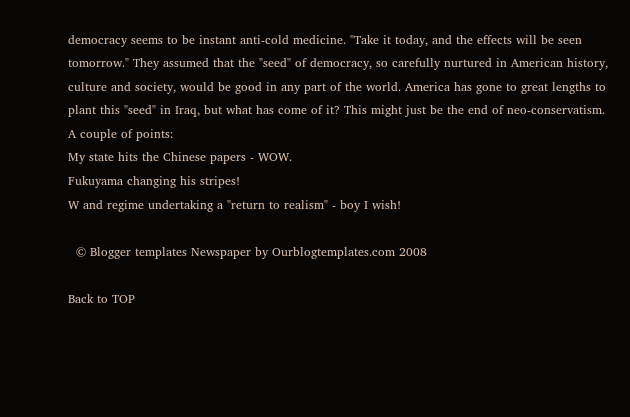democracy seems to be instant anti-cold medicine. "Take it today, and the effects will be seen tomorrow." They assumed that the "seed" of democracy, so carefully nurtured in American history, culture and society, would be good in any part of the world. America has gone to great lengths to plant this "seed" in Iraq, but what has come of it? This might just be the end of neo-conservatism.
A couple of points:
My state hits the Chinese papers - WOW.
Fukuyama changing his stripes!
W and regime undertaking a "return to realism" - boy I wish!

  © Blogger templates Newspaper by Ourblogtemplates.com 2008

Back to TOP